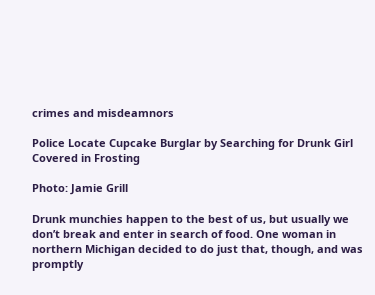crimes and misdeamnors

Police Locate Cupcake Burglar by Searching for Drunk Girl Covered in Frosting

Photo: Jamie Grill

Drunk munchies happen to the best of us, but usually we don’t break and enter in search of food. One woman in northern Michigan decided to do just that, though, and was promptly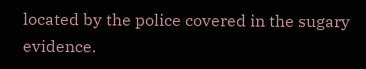located by the police covered in the sugary evidence.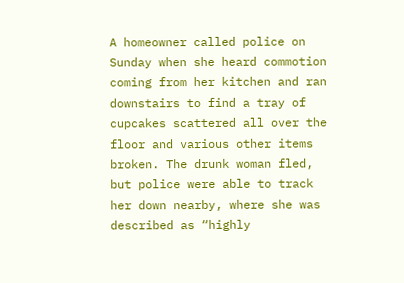A homeowner called police on Sunday when she heard commotion coming from her kitchen and ran downstairs to find a tray of cupcakes scattered all over the floor and various other items broken. The drunk woman fled, but police were able to track her down nearby, where she was described as “highly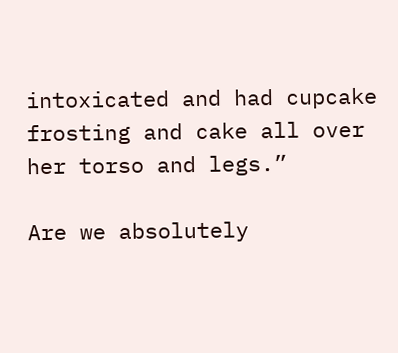intoxicated and had cupcake frosting and cake all over her torso and legs.”

Are we absolutely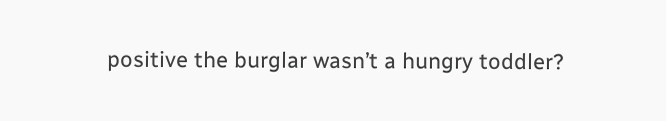positive the burglar wasn’t a hungry toddler?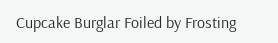Cupcake Burglar Foiled by Frosting